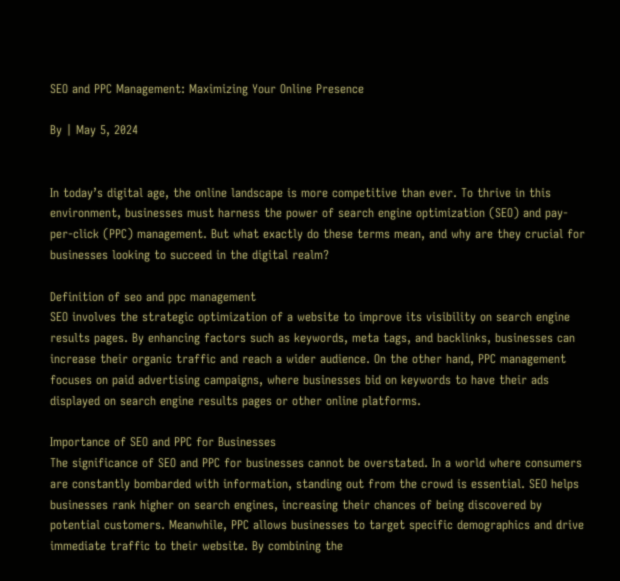SEO and PPC Management: Maximizing Your Online Presence

By | May 5, 2024


In today’s digital age, the online landscape is more competitive than ever. To thrive in this environment, businesses must harness the power of search engine optimization (SEO) and pay-per-click (PPC) management. But what exactly do these terms mean, and why are they crucial for businesses looking to succeed in the digital realm?

Definition of seo and ppc management
SEO involves the strategic optimization of a website to improve its visibility on search engine results pages. By enhancing factors such as keywords, meta tags, and backlinks, businesses can increase their organic traffic and reach a wider audience. On the other hand, PPC management focuses on paid advertising campaigns, where businesses bid on keywords to have their ads displayed on search engine results pages or other online platforms.

Importance of SEO and PPC for Businesses
The significance of SEO and PPC for businesses cannot be overstated. In a world where consumers are constantly bombarded with information, standing out from the crowd is essential. SEO helps businesses rank higher on search engines, increasing their chances of being discovered by potential customers. Meanwhile, PPC allows businesses to target specific demographics and drive immediate traffic to their website. By combining the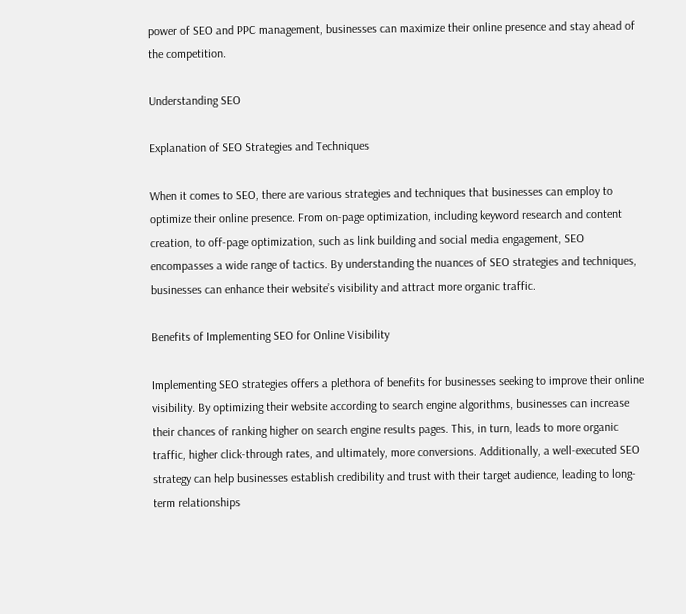power of SEO and PPC management, businesses can maximize their online presence and stay ahead of the competition.

Understanding SEO

Explanation of SEO Strategies and Techniques

When it comes to SEO, there are various strategies and techniques that businesses can employ to optimize their online presence. From on-page optimization, including keyword research and content creation, to off-page optimization, such as link building and social media engagement, SEO encompasses a wide range of tactics. By understanding the nuances of SEO strategies and techniques, businesses can enhance their website’s visibility and attract more organic traffic.

Benefits of Implementing SEO for Online Visibility

Implementing SEO strategies offers a plethora of benefits for businesses seeking to improve their online visibility. By optimizing their website according to search engine algorithms, businesses can increase their chances of ranking higher on search engine results pages. This, in turn, leads to more organic traffic, higher click-through rates, and ultimately, more conversions. Additionally, a well-executed SEO strategy can help businesses establish credibility and trust with their target audience, leading to long-term relationships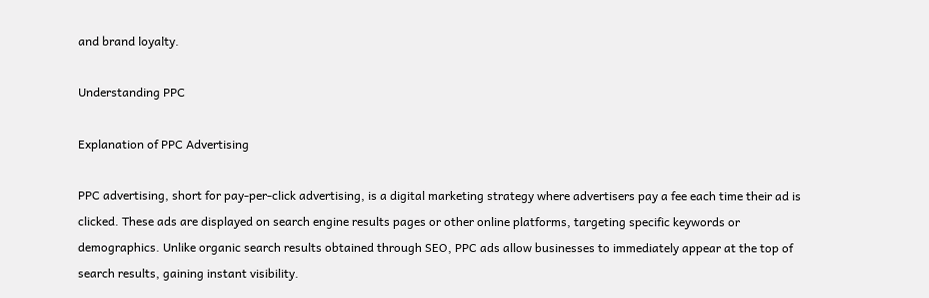and brand loyalty.

Understanding PPC

Explanation of PPC Advertising

PPC advertising, short for pay-per-click advertising, is a digital marketing strategy where advertisers pay a fee each time their ad is clicked. These ads are displayed on search engine results pages or other online platforms, targeting specific keywords or demographics. Unlike organic search results obtained through SEO, PPC ads allow businesses to immediately appear at the top of search results, gaining instant visibility.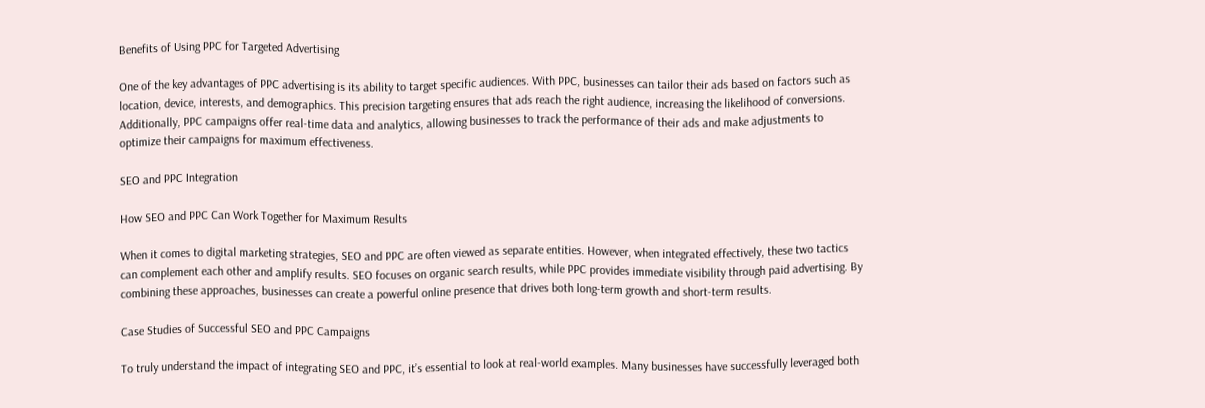Benefits of Using PPC for Targeted Advertising

One of the key advantages of PPC advertising is its ability to target specific audiences. With PPC, businesses can tailor their ads based on factors such as location, device, interests, and demographics. This precision targeting ensures that ads reach the right audience, increasing the likelihood of conversions. Additionally, PPC campaigns offer real-time data and analytics, allowing businesses to track the performance of their ads and make adjustments to optimize their campaigns for maximum effectiveness.

SEO and PPC Integration

How SEO and PPC Can Work Together for Maximum Results

When it comes to digital marketing strategies, SEO and PPC are often viewed as separate entities. However, when integrated effectively, these two tactics can complement each other and amplify results. SEO focuses on organic search results, while PPC provides immediate visibility through paid advertising. By combining these approaches, businesses can create a powerful online presence that drives both long-term growth and short-term results.

Case Studies of Successful SEO and PPC Campaigns

To truly understand the impact of integrating SEO and PPC, it’s essential to look at real-world examples. Many businesses have successfully leveraged both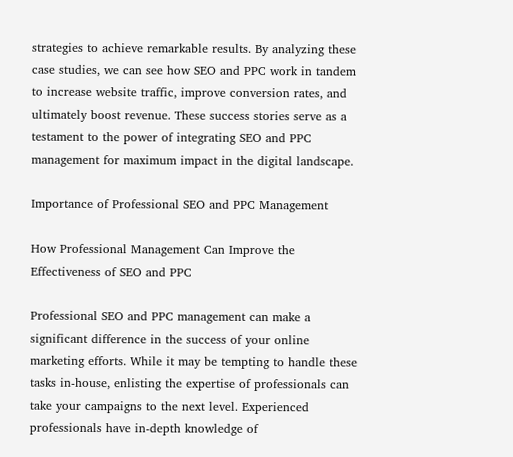strategies to achieve remarkable results. By analyzing these case studies, we can see how SEO and PPC work in tandem to increase website traffic, improve conversion rates, and ultimately boost revenue. These success stories serve as a testament to the power of integrating SEO and PPC management for maximum impact in the digital landscape.

Importance of Professional SEO and PPC Management

How Professional Management Can Improve the Effectiveness of SEO and PPC

Professional SEO and PPC management can make a significant difference in the success of your online marketing efforts. While it may be tempting to handle these tasks in-house, enlisting the expertise of professionals can take your campaigns to the next level. Experienced professionals have in-depth knowledge of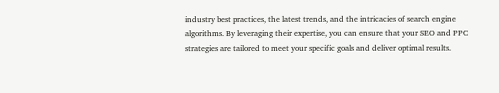industry best practices, the latest trends, and the intricacies of search engine algorithms. By leveraging their expertise, you can ensure that your SEO and PPC strategies are tailored to meet your specific goals and deliver optimal results.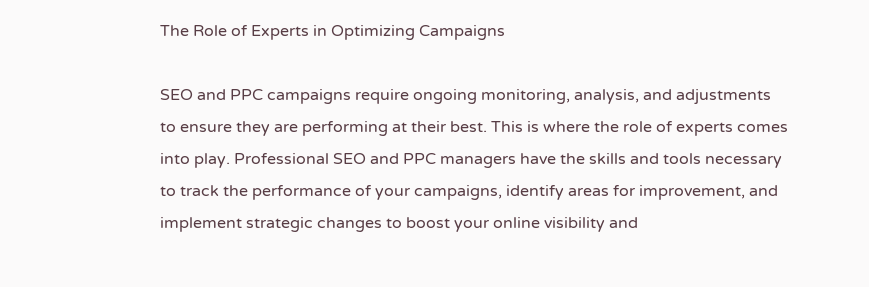The Role of Experts in Optimizing Campaigns

SEO and PPC campaigns require ongoing monitoring, analysis, and adjustments to ensure they are performing at their best. This is where the role of experts comes into play. Professional SEO and PPC managers have the skills and tools necessary to track the performance of your campaigns, identify areas for improvement, and implement strategic changes to boost your online visibility and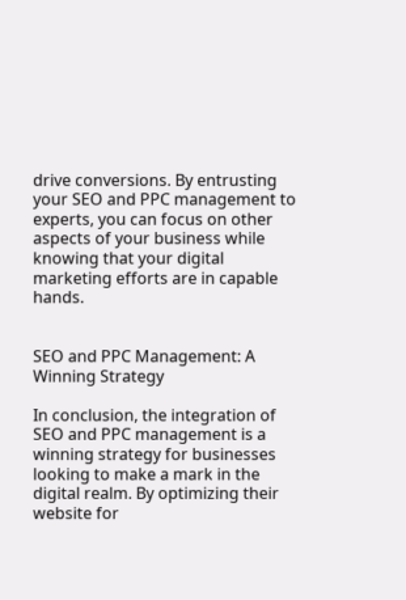drive conversions. By entrusting your SEO and PPC management to experts, you can focus on other aspects of your business while knowing that your digital marketing efforts are in capable hands.


SEO and PPC Management: A Winning Strategy

In conclusion, the integration of SEO and PPC management is a winning strategy for businesses looking to make a mark in the digital realm. By optimizing their website for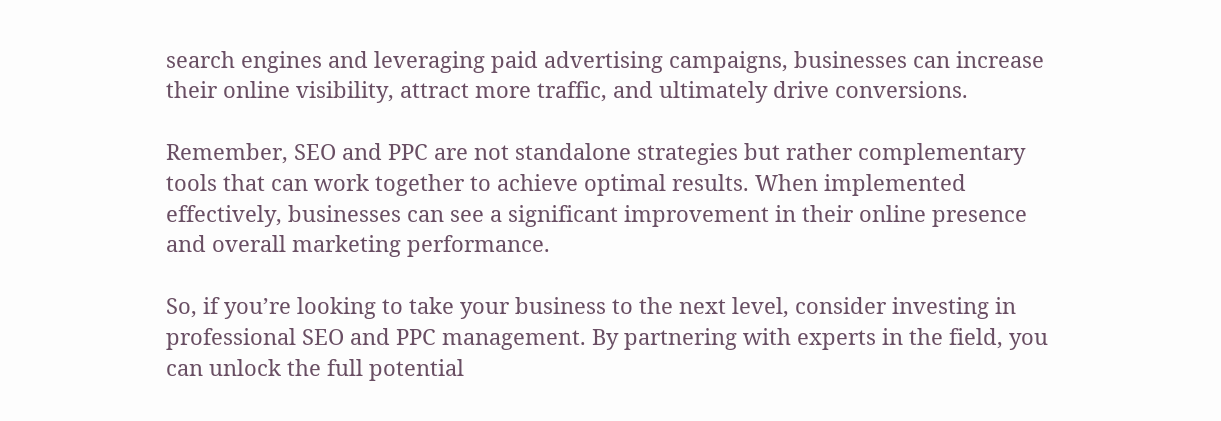search engines and leveraging paid advertising campaigns, businesses can increase their online visibility, attract more traffic, and ultimately drive conversions.

Remember, SEO and PPC are not standalone strategies but rather complementary tools that can work together to achieve optimal results. When implemented effectively, businesses can see a significant improvement in their online presence and overall marketing performance.

So, if you’re looking to take your business to the next level, consider investing in professional SEO and PPC management. By partnering with experts in the field, you can unlock the full potential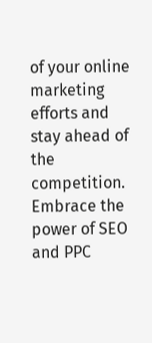of your online marketing efforts and stay ahead of the competition. Embrace the power of SEO and PPC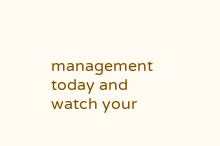management today and watch your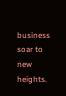business soar to new heights.